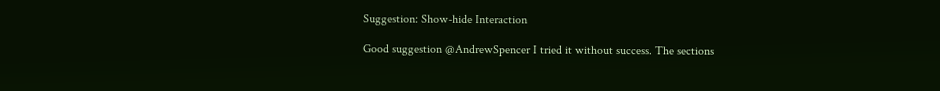Suggestion: Show-hide Interaction

Good suggestion @AndrewSpencer I tried it without success. The sections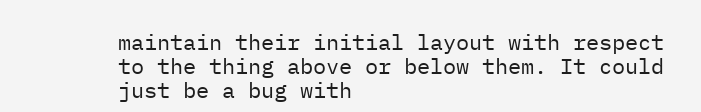maintain their initial layout with respect to the thing above or below them. It could just be a bug with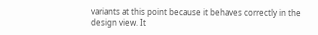variants at this point because it behaves correctly in the design view. It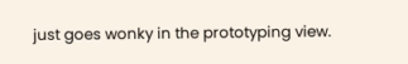just goes wonky in the prototyping view.